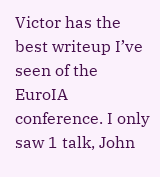Victor has the best writeup I’ve seen of the EuroIA conference. I only saw 1 talk, John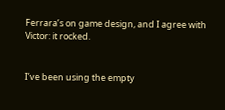Ferrara’s on game design, and I agree with Victor: it rocked.


I’ve been using the empty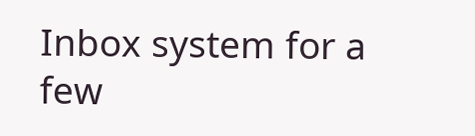Inbox system for a few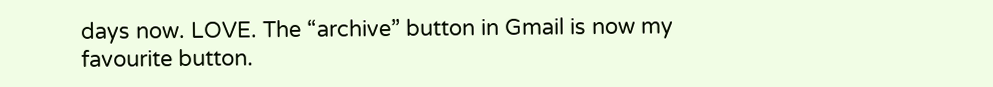days now. LOVE. The “archive” button in Gmail is now my favourite button.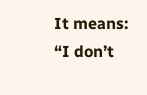It means: “I don’t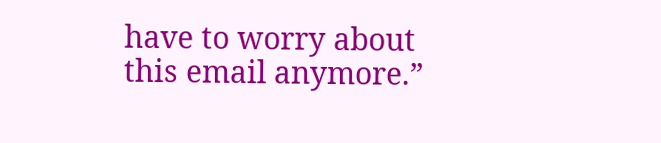have to worry about this email anymore.”